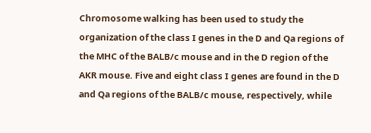Chromosome walking has been used to study the organization of the class I genes in the D and Qa regions of the MHC of the BALB/c mouse and in the D region of the AKR mouse. Five and eight class I genes are found in the D and Qa regions of the BALB/c mouse, respectively, while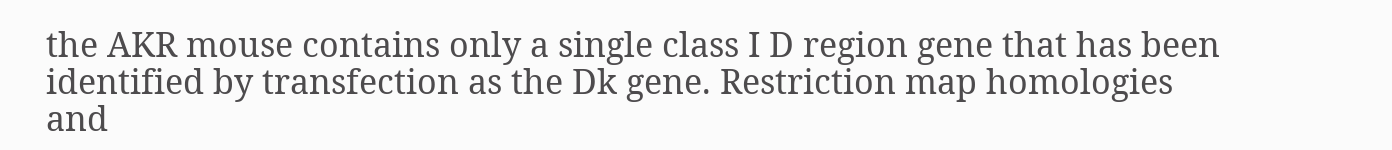the AKR mouse contains only a single class I D region gene that has been identified by transfection as the Dk gene. Restriction map homologies and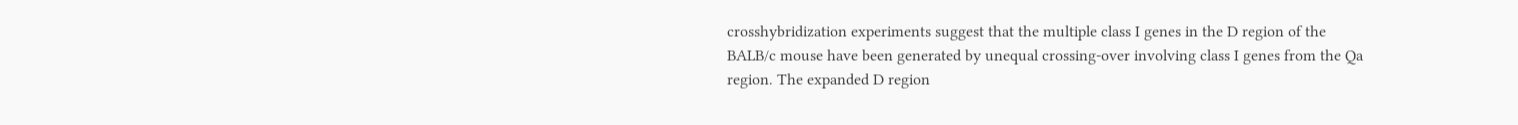crosshybridization experiments suggest that the multiple class I genes in the D region of the BALB/c mouse have been generated by unequal crossing-over involving class I genes from the Qa region. The expanded D region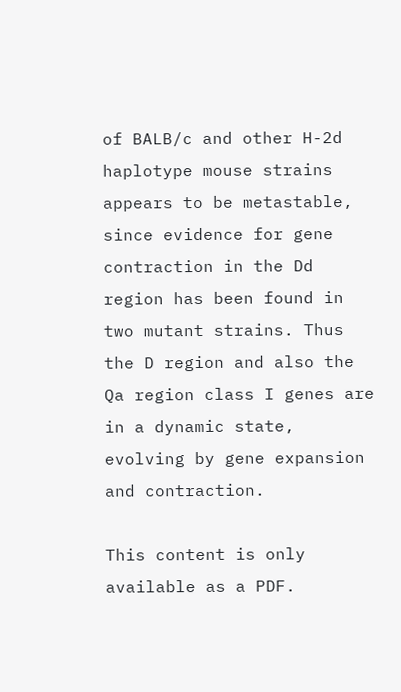of BALB/c and other H-2d haplotype mouse strains appears to be metastable, since evidence for gene contraction in the Dd region has been found in two mutant strains. Thus the D region and also the Qa region class I genes are in a dynamic state, evolving by gene expansion and contraction.

This content is only available as a PDF.